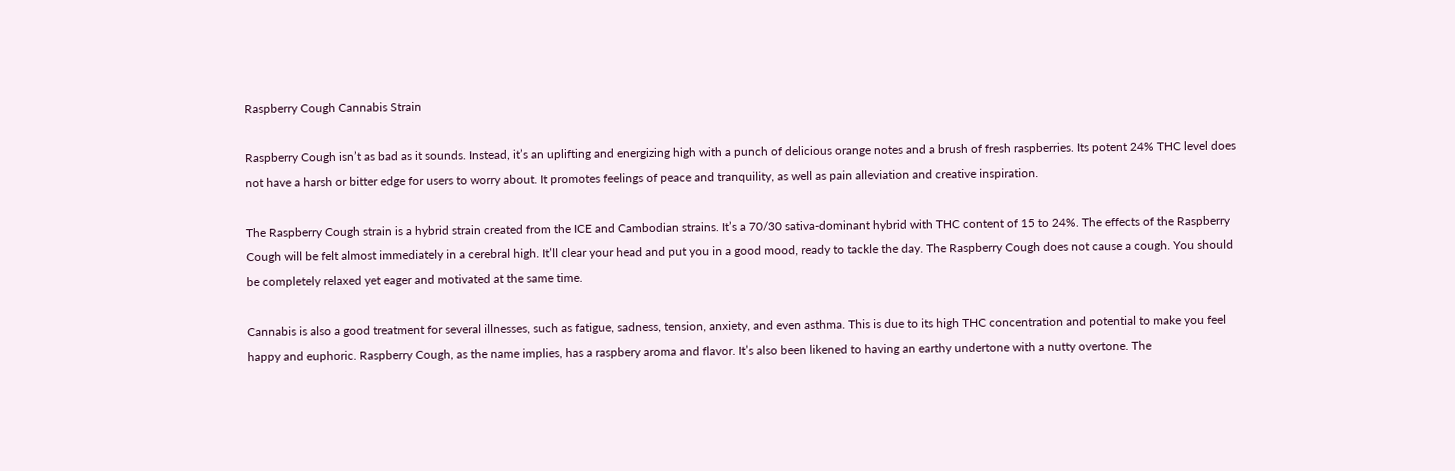Raspberry Cough Cannabis Strain

Raspberry Cough isn’t as bad as it sounds. Instead, it’s an uplifting and energizing high with a punch of delicious orange notes and a brush of fresh raspberries. Its potent 24% THC level does not have a harsh or bitter edge for users to worry about. It promotes feelings of peace and tranquility, as well as pain alleviation and creative inspiration.

The Raspberry Cough strain is a hybrid strain created from the ICE and Cambodian strains. It’s a 70/30 sativa-dominant hybrid with THC content of 15 to 24%. The effects of the Raspberry Cough will be felt almost immediately in a cerebral high. It’ll clear your head and put you in a good mood, ready to tackle the day. The Raspberry Cough does not cause a cough. You should be completely relaxed yet eager and motivated at the same time.

Cannabis is also a good treatment for several illnesses, such as fatigue, sadness, tension, anxiety, and even asthma. This is due to its high THC concentration and potential to make you feel happy and euphoric. Raspberry Cough, as the name implies, has a raspbery aroma and flavor. It’s also been likened to having an earthy undertone with a nutty overtone. The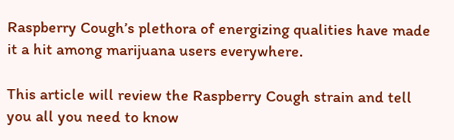Raspberry Cough’s plethora of energizing qualities have made it a hit among marijuana users everywhere.

This article will review the Raspberry Cough strain and tell you all you need to know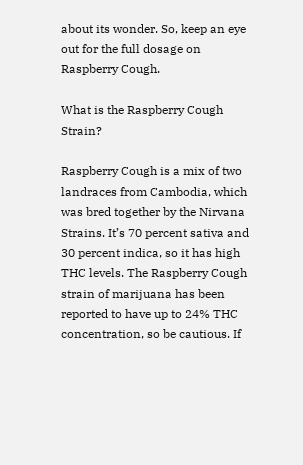about its wonder. So, keep an eye out for the full dosage on Raspberry Cough.

What is the Raspberry Cough Strain?

Raspberry Cough is a mix of two landraces from Cambodia, which was bred together by the Nirvana Strains. It’s 70 percent sativa and 30 percent indica, so it has high THC levels. The Raspberry Cough strain of marijuana has been reported to have up to 24% THC concentration, so be cautious. If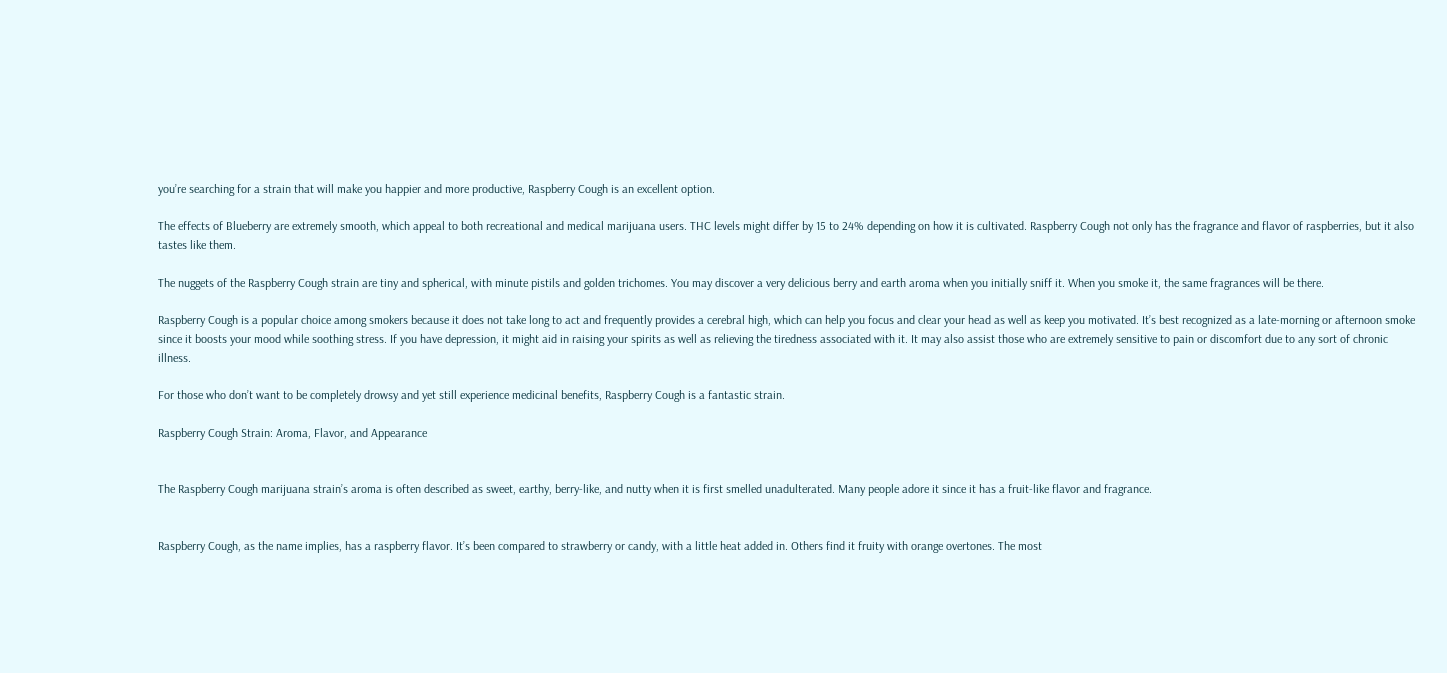you’re searching for a strain that will make you happier and more productive, Raspberry Cough is an excellent option.

The effects of Blueberry are extremely smooth, which appeal to both recreational and medical marijuana users. THC levels might differ by 15 to 24% depending on how it is cultivated. Raspberry Cough not only has the fragrance and flavor of raspberries, but it also tastes like them.

The nuggets of the Raspberry Cough strain are tiny and spherical, with minute pistils and golden trichomes. You may discover a very delicious berry and earth aroma when you initially sniff it. When you smoke it, the same fragrances will be there.

Raspberry Cough is a popular choice among smokers because it does not take long to act and frequently provides a cerebral high, which can help you focus and clear your head as well as keep you motivated. It’s best recognized as a late-morning or afternoon smoke since it boosts your mood while soothing stress. If you have depression, it might aid in raising your spirits as well as relieving the tiredness associated with it. It may also assist those who are extremely sensitive to pain or discomfort due to any sort of chronic illness.

For those who don’t want to be completely drowsy and yet still experience medicinal benefits, Raspberry Cough is a fantastic strain.

Raspberry Cough Strain: Aroma, Flavor, and Appearance


The Raspberry Cough marijuana strain’s aroma is often described as sweet, earthy, berry-like, and nutty when it is first smelled unadulterated. Many people adore it since it has a fruit-like flavor and fragrance.


Raspberry Cough, as the name implies, has a raspberry flavor. It’s been compared to strawberry or candy, with a little heat added in. Others find it fruity with orange overtones. The most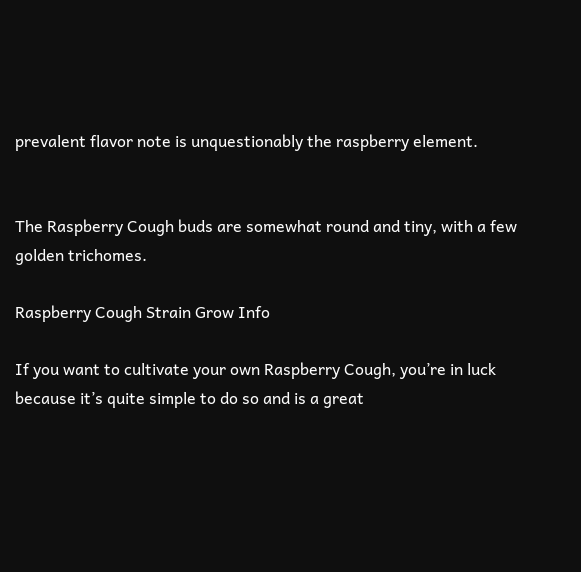prevalent flavor note is unquestionably the raspberry element.


The Raspberry Cough buds are somewhat round and tiny, with a few golden trichomes.

Raspberry Cough Strain Grow Info

If you want to cultivate your own Raspberry Cough, you’re in luck because it’s quite simple to do so and is a great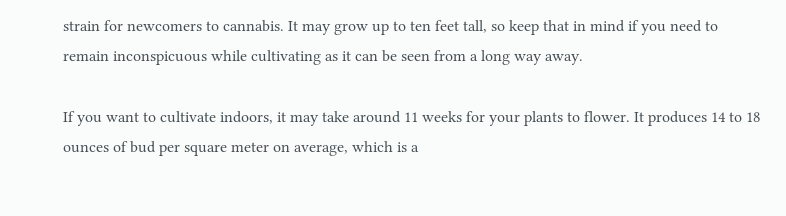strain for newcomers to cannabis. It may grow up to ten feet tall, so keep that in mind if you need to remain inconspicuous while cultivating as it can be seen from a long way away.

If you want to cultivate indoors, it may take around 11 weeks for your plants to flower. It produces 14 to 18 ounces of bud per square meter on average, which is a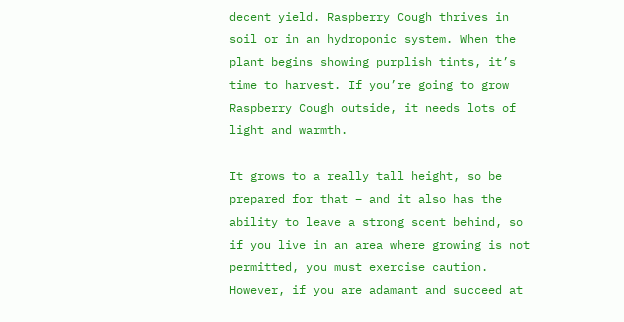decent yield. Raspberry Cough thrives in soil or in an hydroponic system. When the plant begins showing purplish tints, it’s time to harvest. If you’re going to grow Raspberry Cough outside, it needs lots of light and warmth.

It grows to a really tall height, so be prepared for that – and it also has the ability to leave a strong scent behind, so if you live in an area where growing is not permitted, you must exercise caution. However, if you are adamant and succeed at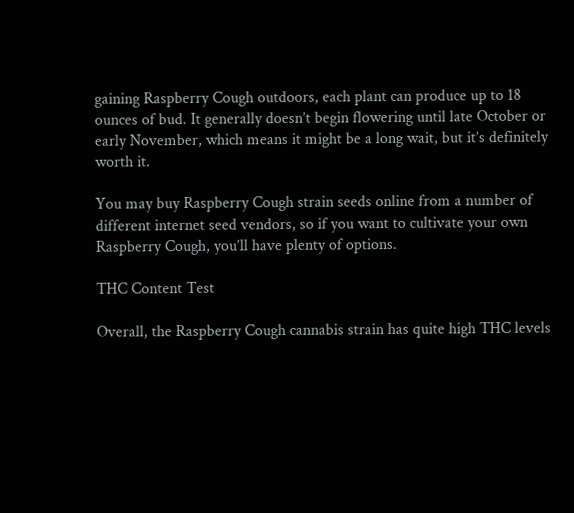gaining Raspberry Cough outdoors, each plant can produce up to 18 ounces of bud. It generally doesn’t begin flowering until late October or early November, which means it might be a long wait, but it’s definitely worth it.

You may buy Raspberry Cough strain seeds online from a number of different internet seed vendors, so if you want to cultivate your own Raspberry Cough, you’ll have plenty of options.

THC Content Test

Overall, the Raspberry Cough cannabis strain has quite high THC levels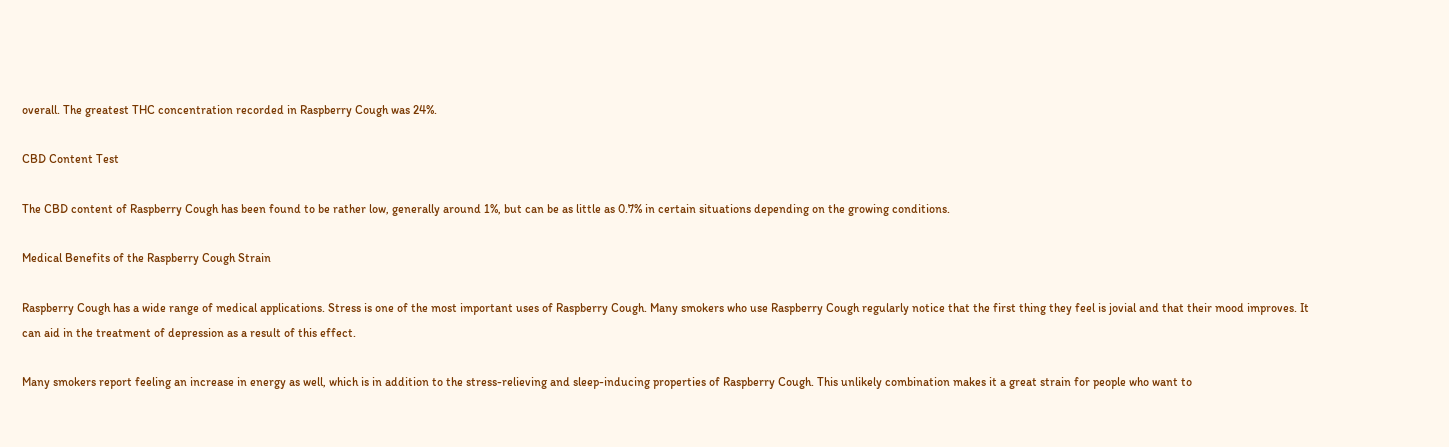overall. The greatest THC concentration recorded in Raspberry Cough was 24%.

CBD Content Test

The CBD content of Raspberry Cough has been found to be rather low, generally around 1%, but can be as little as 0.7% in certain situations depending on the growing conditions.

Medical Benefits of the Raspberry Cough Strain

Raspberry Cough has a wide range of medical applications. Stress is one of the most important uses of Raspberry Cough. Many smokers who use Raspberry Cough regularly notice that the first thing they feel is jovial and that their mood improves. It can aid in the treatment of depression as a result of this effect.

Many smokers report feeling an increase in energy as well, which is in addition to the stress-relieving and sleep-inducing properties of Raspberry Cough. This unlikely combination makes it a great strain for people who want to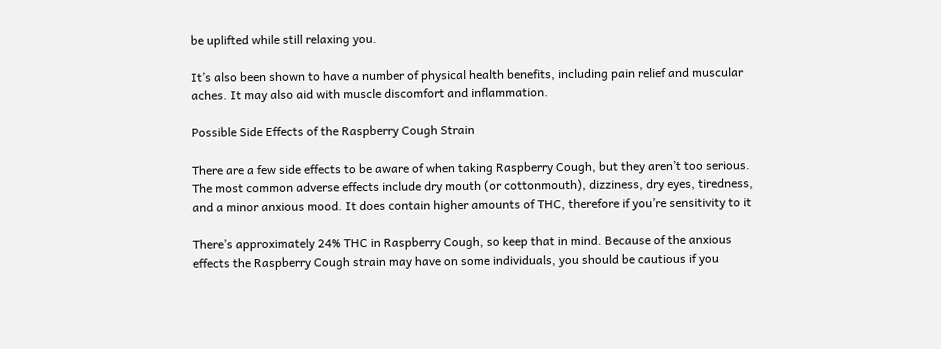be uplifted while still relaxing you.

It’s also been shown to have a number of physical health benefits, including pain relief and muscular aches. It may also aid with muscle discomfort and inflammation.

Possible Side Effects of the Raspberry Cough Strain

There are a few side effects to be aware of when taking Raspberry Cough, but they aren’t too serious. The most common adverse effects include dry mouth (or cottonmouth), dizziness, dry eyes, tiredness, and a minor anxious mood. It does contain higher amounts of THC, therefore if you’re sensitivity to it

There’s approximately 24% THC in Raspberry Cough, so keep that in mind. Because of the anxious effects the Raspberry Cough strain may have on some individuals, you should be cautious if you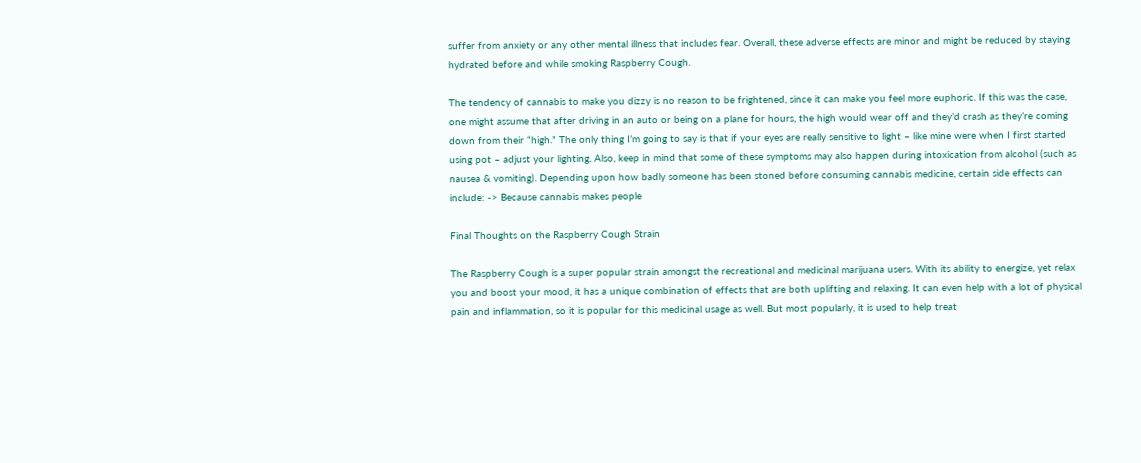suffer from anxiety or any other mental illness that includes fear. Overall, these adverse effects are minor and might be reduced by staying hydrated before and while smoking Raspberry Cough.

The tendency of cannabis to make you dizzy is no reason to be frightened, since it can make you feel more euphoric. If this was the case, one might assume that after driving in an auto or being on a plane for hours, the high would wear off and they’d crash as they’re coming down from their “high.” The only thing I’m going to say is that if your eyes are really sensitive to light – like mine were when I first started using pot – adjust your lighting. Also, keep in mind that some of these symptoms may also happen during intoxication from alcohol (such as nausea & vomiting). Depending upon how badly someone has been stoned before consuming cannabis medicine, certain side effects can include: -> Because cannabis makes people

Final Thoughts on the Raspberry Cough Strain

The Raspberry Cough is a super popular strain amongst the recreational and medicinal marijuana users. With its ability to energize, yet relax you and boost your mood, it has a unique combination of effects that are both uplifting and relaxing. It can even help with a lot of physical pain and inflammation, so it is popular for this medicinal usage as well. But most popularly, it is used to help treat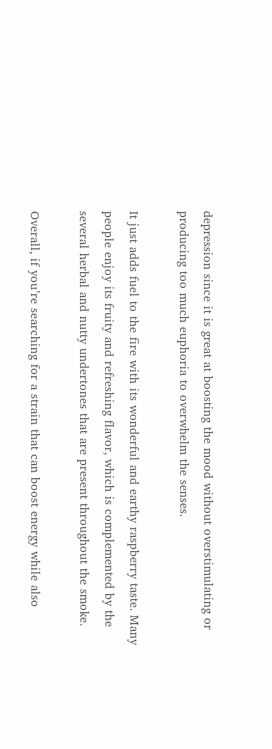depression since it is great at boosting the mood without overstimulating or producing too much euphoria to overwhelm the senses.

It just adds fuel to the fire with its wonderful and earthy raspberry taste. Many people enjoy its fruity and refreshing flavor, which is complemented by the several herbal and nutty undertones that are present throughout the smoke.

Overall, if you’re searching for a strain that can boost energy while also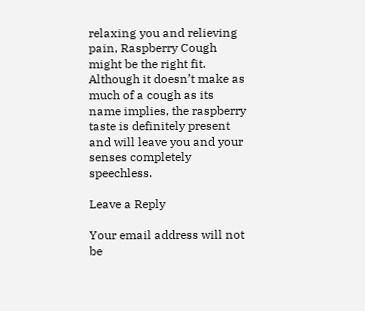relaxing you and relieving pain, Raspberry Cough might be the right fit. Although it doesn’t make as much of a cough as its name implies, the raspberry taste is definitely present and will leave you and your senses completely speechless.

Leave a Reply

Your email address will not be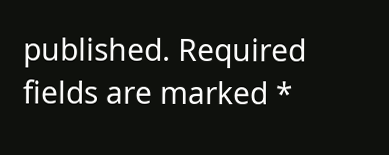published. Required fields are marked *